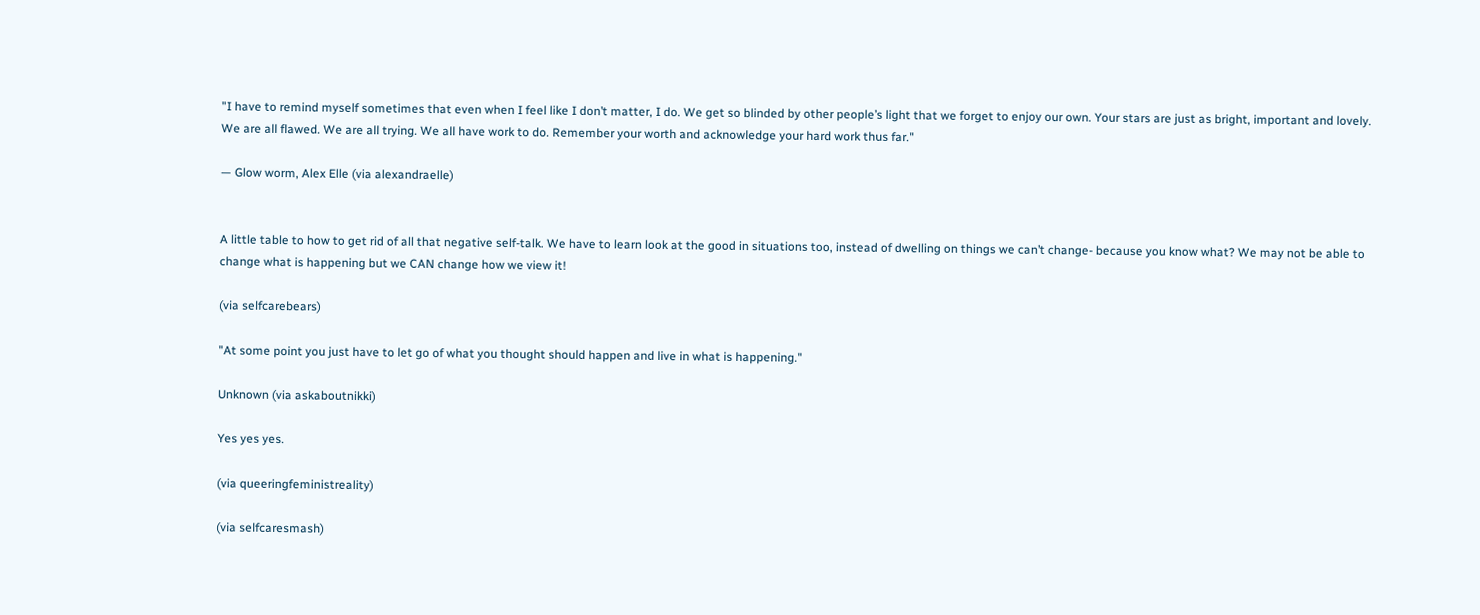"I have to remind myself sometimes that even when I feel like I don’t matter, I do. We get so blinded by other people’s light that we forget to enjoy our own. Your stars are just as bright, important and lovely. We are all flawed. We are all trying. We all have work to do. Remember your worth and acknowledge your hard work thus far."

— Glow worm, Alex Elle (via alexandraelle)


A little table to how to get rid of all that negative self-talk. We have to learn look at the good in situations too, instead of dwelling on things we can’t change- because you know what? We may not be able to change what is happening but we CAN change how we view it!

(via selfcarebears)

"At some point you just have to let go of what you thought should happen and live in what is happening."

Unknown (via askaboutnikki)

Yes yes yes.

(via queeringfeministreality)

(via selfcaresmash)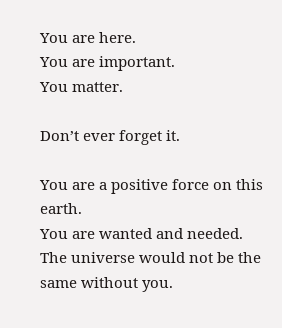You are here.
You are important.
You matter.

Don’t ever forget it.

You are a positive force on this earth.
You are wanted and needed.
The universe would not be the same without you.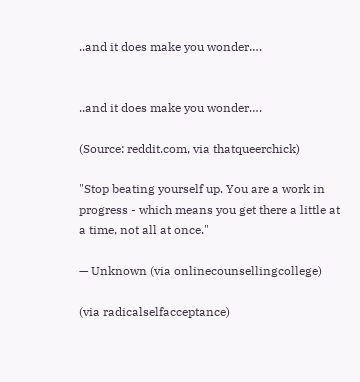..and it does make you wonder….


..and it does make you wonder….

(Source: reddit.com, via thatqueerchick)

"Stop beating yourself up. You are a work in progress - which means you get there a little at a time, not all at once."

— Unknown (via onlinecounsellingcollege)

(via radicalselfacceptance)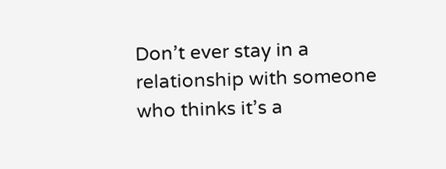Don’t ever stay in a relationship with someone who thinks it’s a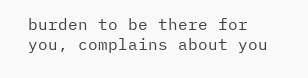burden to be there for you, complains about you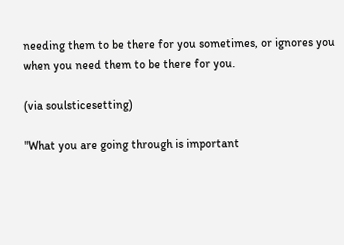needing them to be there for you sometimes, or ignores you when you need them to be there for you.

(via soulsticesetting)

"What you are going through is important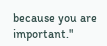because you are important."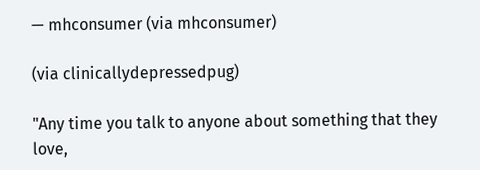— mhconsumer (via mhconsumer)

(via clinicallydepressedpug)

"Any time you talk to anyone about something that they love,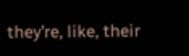they’re, like, their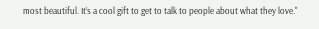most beautiful. It’s a cool gift to get to talk to people about what they love."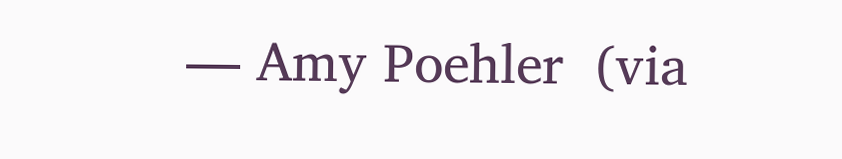— Amy Poehler  (via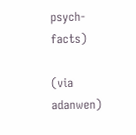psych-facts)

(via adanwen)